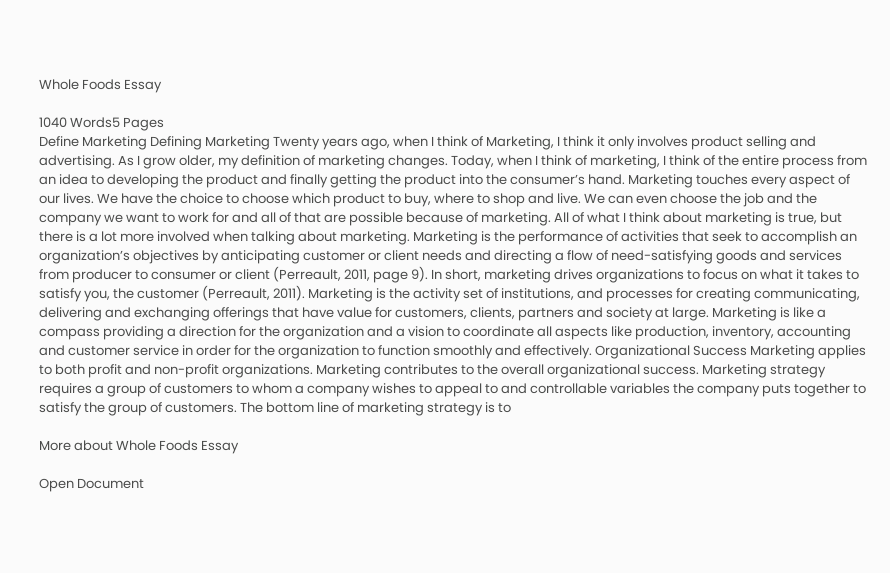Whole Foods Essay

1040 Words5 Pages
Define Marketing Defining Marketing Twenty years ago, when I think of Marketing, I think it only involves product selling and advertising. As I grow older, my definition of marketing changes. Today, when I think of marketing, I think of the entire process from an idea to developing the product and finally getting the product into the consumer’s hand. Marketing touches every aspect of our lives. We have the choice to choose which product to buy, where to shop and live. We can even choose the job and the company we want to work for and all of that are possible because of marketing. All of what I think about marketing is true, but there is a lot more involved when talking about marketing. Marketing is the performance of activities that seek to accomplish an organization’s objectives by anticipating customer or client needs and directing a flow of need-satisfying goods and services from producer to consumer or client (Perreault, 2011, page 9). In short, marketing drives organizations to focus on what it takes to satisfy you, the customer (Perreault, 2011). Marketing is the activity set of institutions, and processes for creating communicating, delivering and exchanging offerings that have value for customers, clients, partners and society at large. Marketing is like a compass providing a direction for the organization and a vision to coordinate all aspects like production, inventory, accounting and customer service in order for the organization to function smoothly and effectively. Organizational Success Marketing applies to both profit and non-profit organizations. Marketing contributes to the overall organizational success. Marketing strategy requires a group of customers to whom a company wishes to appeal to and controllable variables the company puts together to satisfy the group of customers. The bottom line of marketing strategy is to

More about Whole Foods Essay

Open Document